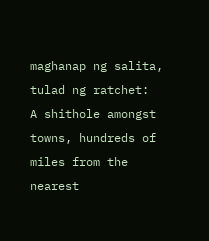maghanap ng salita, tulad ng ratchet:
A shithole amongst towns, hundreds of miles from the nearest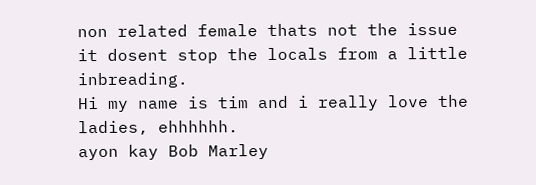non related female thats not the issue it dosent stop the locals from a little inbreading.
Hi my name is tim and i really love the ladies, ehhhhhh.
ayon kay Bob Marley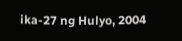ika-27 ng Hulyo, 2004